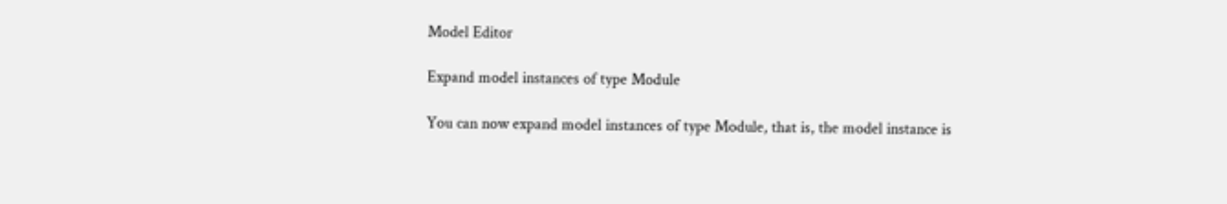Model Editor

Expand model instances of type Module

You can now expand model instances of type Module, that is, the model instance is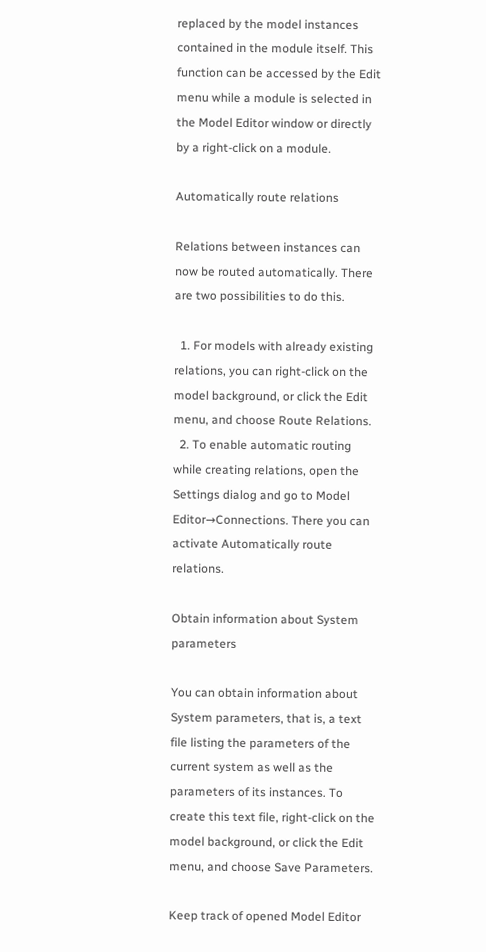replaced by the model instances contained in the module itself. This function can be accessed by the Edit menu while a module is selected in the Model Editor window or directly by a right-click on a module.

Automatically route relations

Relations between instances can now be routed automatically. There are two possibilities to do this.

  1. For models with already existing relations, you can right-click on the model background, or click the Edit menu, and choose Route Relations.
  2. To enable automatic routing while creating relations, open the Settings dialog and go to Model Editor→Connections. There you can activate Automatically route relations.

Obtain information about System parameters

You can obtain information about System parameters, that is, a text file listing the parameters of the current system as well as the parameters of its instances. To create this text file, right-click on the model background, or click the Edit menu, and choose Save Parameters.

Keep track of opened Model Editor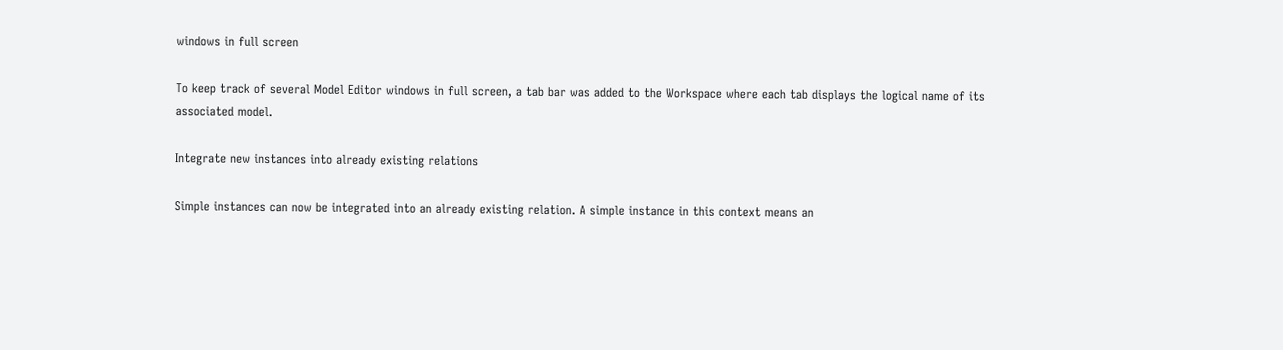windows in full screen

To keep track of several Model Editor windows in full screen, a tab bar was added to the Workspace where each tab displays the logical name of its associated model.

Integrate new instances into already existing relations

Simple instances can now be integrated into an already existing relation. A simple instance in this context means an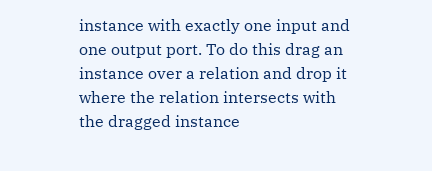instance with exactly one input and one output port. To do this drag an instance over a relation and drop it where the relation intersects with the dragged instance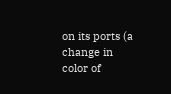on its ports (a change in color of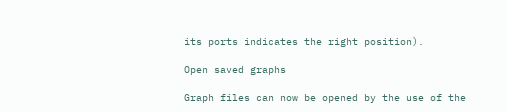its ports indicates the right position).

Open saved graphs

Graph files can now be opened by the use of the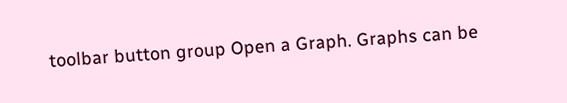toolbar button group Open a Graph. Graphs can be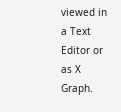viewed in a Text Editor or as X Graph.